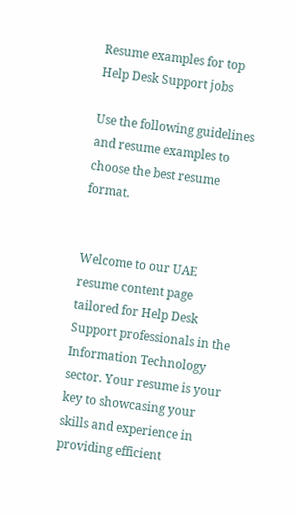Resume examples for top Help Desk Support jobs

Use the following guidelines and resume examples to choose the best resume format.


Welcome to our UAE resume content page tailored for Help Desk Support professionals in the Information Technology sector. Your resume is your key to showcasing your skills and experience in providing efficient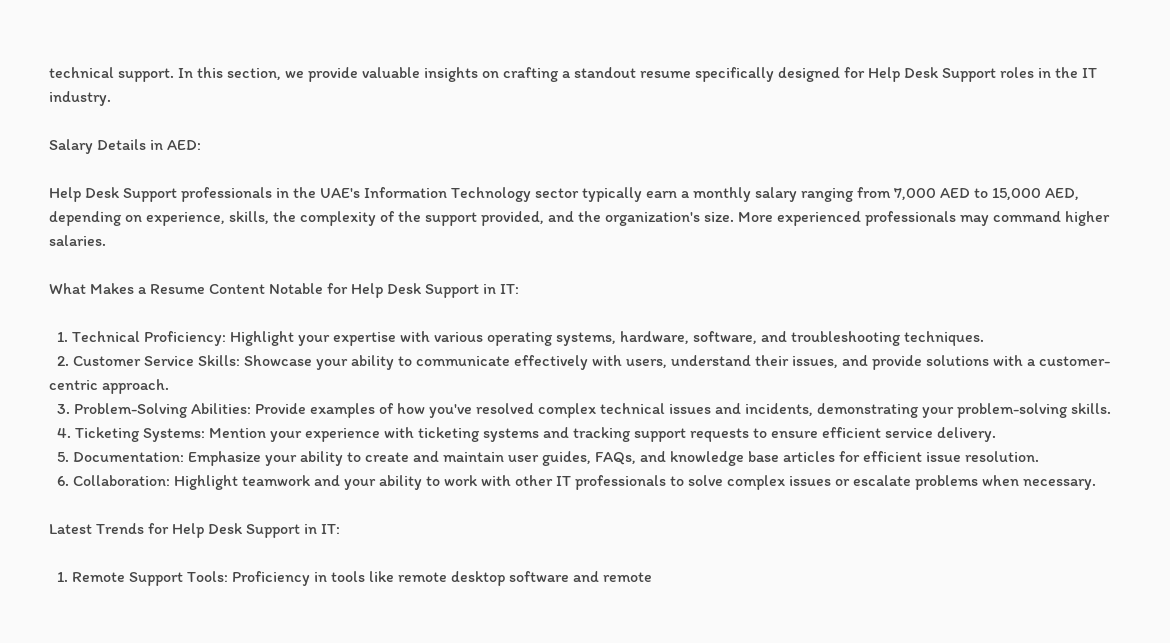technical support. In this section, we provide valuable insights on crafting a standout resume specifically designed for Help Desk Support roles in the IT industry.

Salary Details in AED:

Help Desk Support professionals in the UAE's Information Technology sector typically earn a monthly salary ranging from 7,000 AED to 15,000 AED, depending on experience, skills, the complexity of the support provided, and the organization's size. More experienced professionals may command higher salaries.

What Makes a Resume Content Notable for Help Desk Support in IT:

  1. Technical Proficiency: Highlight your expertise with various operating systems, hardware, software, and troubleshooting techniques.
  2. Customer Service Skills: Showcase your ability to communicate effectively with users, understand their issues, and provide solutions with a customer-centric approach.
  3. Problem-Solving Abilities: Provide examples of how you've resolved complex technical issues and incidents, demonstrating your problem-solving skills.
  4. Ticketing Systems: Mention your experience with ticketing systems and tracking support requests to ensure efficient service delivery.
  5. Documentation: Emphasize your ability to create and maintain user guides, FAQs, and knowledge base articles for efficient issue resolution.
  6. Collaboration: Highlight teamwork and your ability to work with other IT professionals to solve complex issues or escalate problems when necessary.

Latest Trends for Help Desk Support in IT:

  1. Remote Support Tools: Proficiency in tools like remote desktop software and remote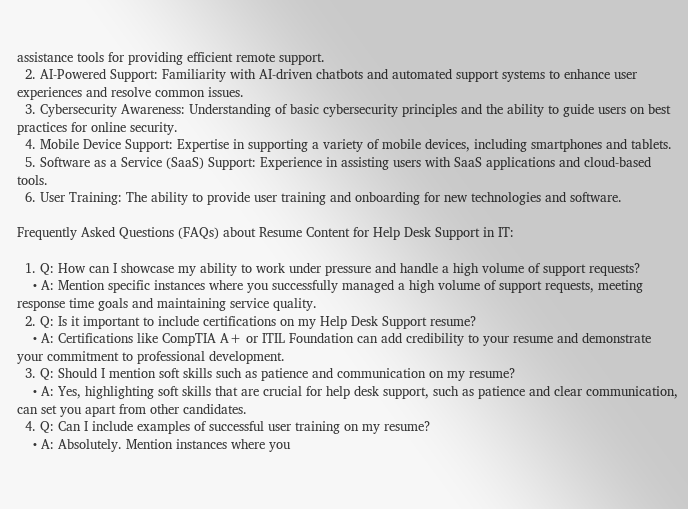assistance tools for providing efficient remote support.
  2. AI-Powered Support: Familiarity with AI-driven chatbots and automated support systems to enhance user experiences and resolve common issues.
  3. Cybersecurity Awareness: Understanding of basic cybersecurity principles and the ability to guide users on best practices for online security.
  4. Mobile Device Support: Expertise in supporting a variety of mobile devices, including smartphones and tablets.
  5. Software as a Service (SaaS) Support: Experience in assisting users with SaaS applications and cloud-based tools.
  6. User Training: The ability to provide user training and onboarding for new technologies and software.

Frequently Asked Questions (FAQs) about Resume Content for Help Desk Support in IT:

  1. Q: How can I showcase my ability to work under pressure and handle a high volume of support requests?
    • A: Mention specific instances where you successfully managed a high volume of support requests, meeting response time goals and maintaining service quality.
  2. Q: Is it important to include certifications on my Help Desk Support resume?
    • A: Certifications like CompTIA A+ or ITIL Foundation can add credibility to your resume and demonstrate your commitment to professional development.
  3. Q: Should I mention soft skills such as patience and communication on my resume?
    • A: Yes, highlighting soft skills that are crucial for help desk support, such as patience and clear communication, can set you apart from other candidates.
  4. Q: Can I include examples of successful user training on my resume?
    • A: Absolutely. Mention instances where you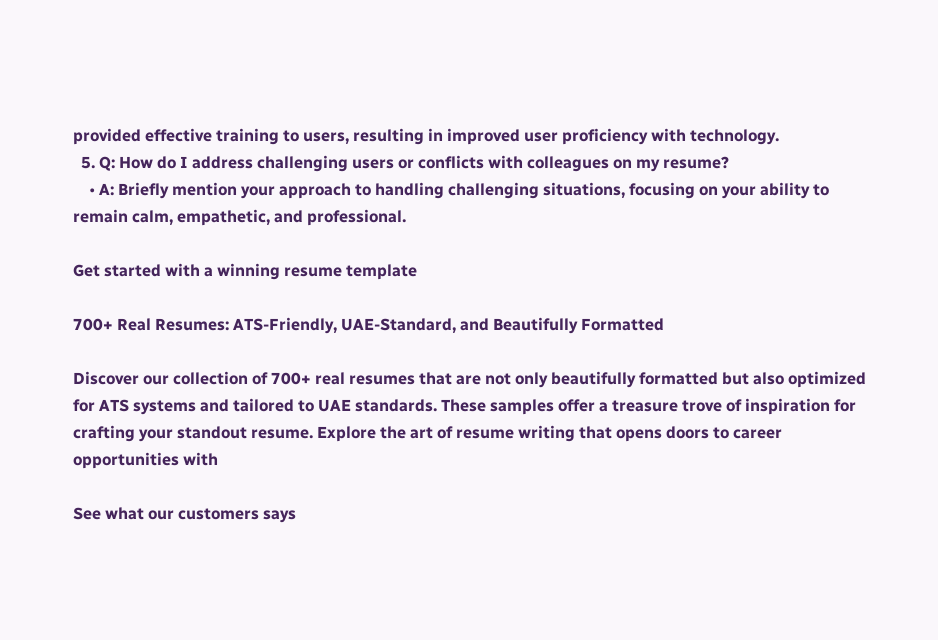provided effective training to users, resulting in improved user proficiency with technology.
  5. Q: How do I address challenging users or conflicts with colleagues on my resume?
    • A: Briefly mention your approach to handling challenging situations, focusing on your ability to remain calm, empathetic, and professional.

Get started with a winning resume template

700+ Real Resumes: ATS-Friendly, UAE-Standard, and Beautifully Formatted

Discover our collection of 700+ real resumes that are not only beautifully formatted but also optimized for ATS systems and tailored to UAE standards. These samples offer a treasure trove of inspiration for crafting your standout resume. Explore the art of resume writing that opens doors to career opportunities with

See what our customers says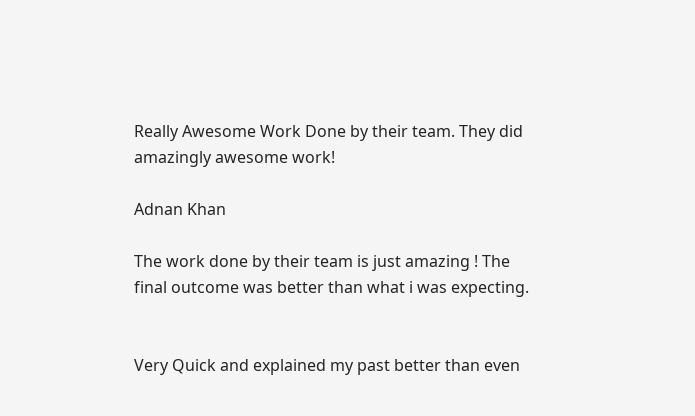Really Awesome Work Done by their team. They did amazingly awesome work!

Adnan Khan

The work done by their team is just amazing ! The final outcome was better than what i was expecting.


Very Quick and explained my past better than even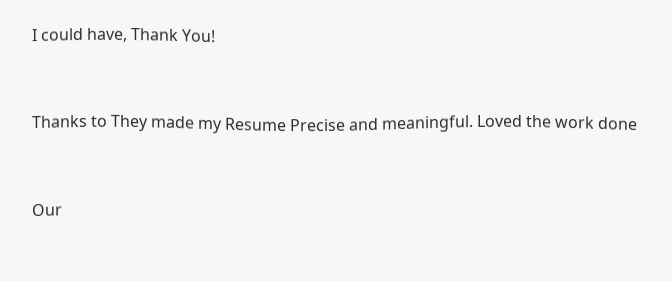I could have, Thank You!


Thanks to They made my Resume Precise and meaningful. Loved the work done


Our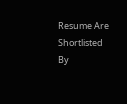Resume Are Shortlisted By